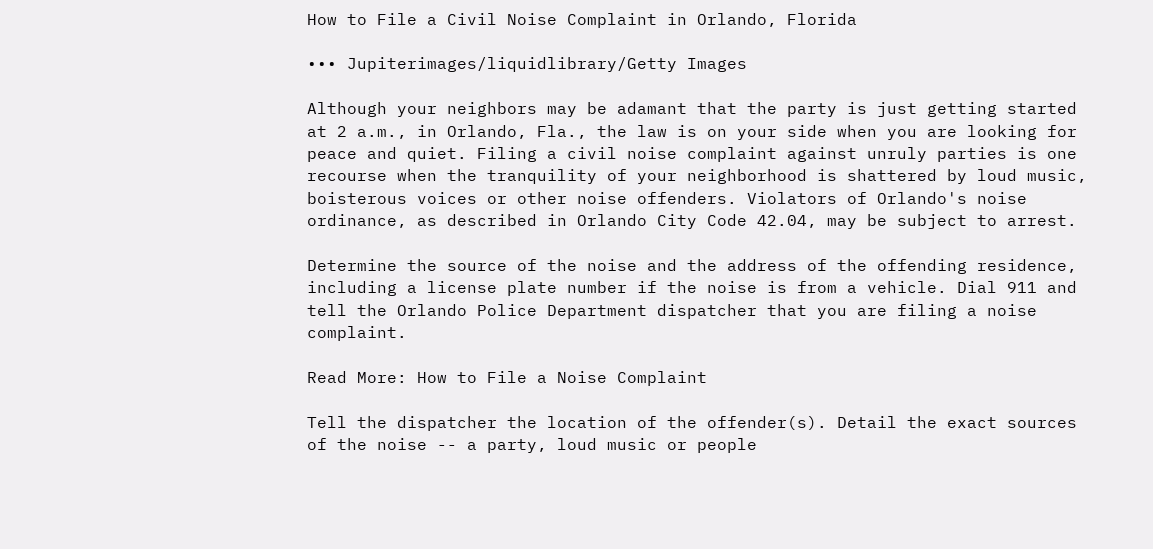How to File a Civil Noise Complaint in Orlando, Florida

••• Jupiterimages/liquidlibrary/Getty Images

Although your neighbors may be adamant that the party is just getting started at 2 a.m., in Orlando, Fla., the law is on your side when you are looking for peace and quiet. Filing a civil noise complaint against unruly parties is one recourse when the tranquility of your neighborhood is shattered by loud music, boisterous voices or other noise offenders. Violators of Orlando's noise ordinance, as described in Orlando City Code 42.04, may be subject to arrest.

Determine the source of the noise and the address of the offending residence, including a license plate number if the noise is from a vehicle. Dial 911 and tell the Orlando Police Department dispatcher that you are filing a noise complaint.

Read More: How to File a Noise Complaint

Tell the dispatcher the location of the offender(s). Detail the exact sources of the noise -- a party, loud music or people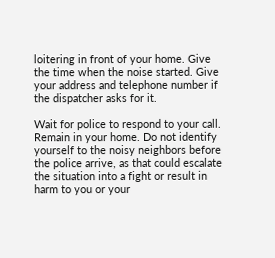loitering in front of your home. Give the time when the noise started. Give your address and telephone number if the dispatcher asks for it.

Wait for police to respond to your call. Remain in your home. Do not identify yourself to the noisy neighbors before the police arrive, as that could escalate the situation into a fight or result in harm to you or your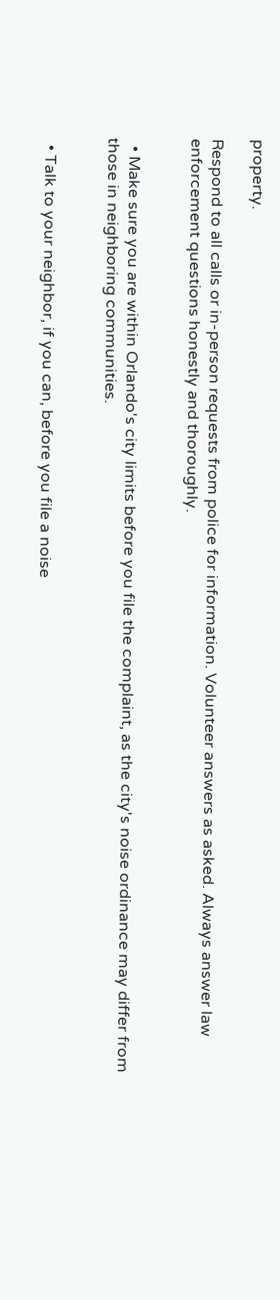property.

Respond to all calls or in-person requests from police for information. Volunteer answers as asked. Always answer law enforcement questions honestly and thoroughly.


  • Make sure you are within Orlando's city limits before you file the complaint, as the city's noise ordinance may differ from those in neighboring communities.


  • Talk to your neighbor, if you can, before you file a noise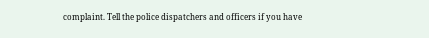complaint. Tell the police dispatchers and officers if you have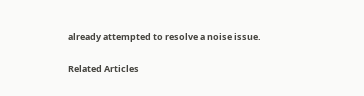already attempted to resolve a noise issue.

Related Articles